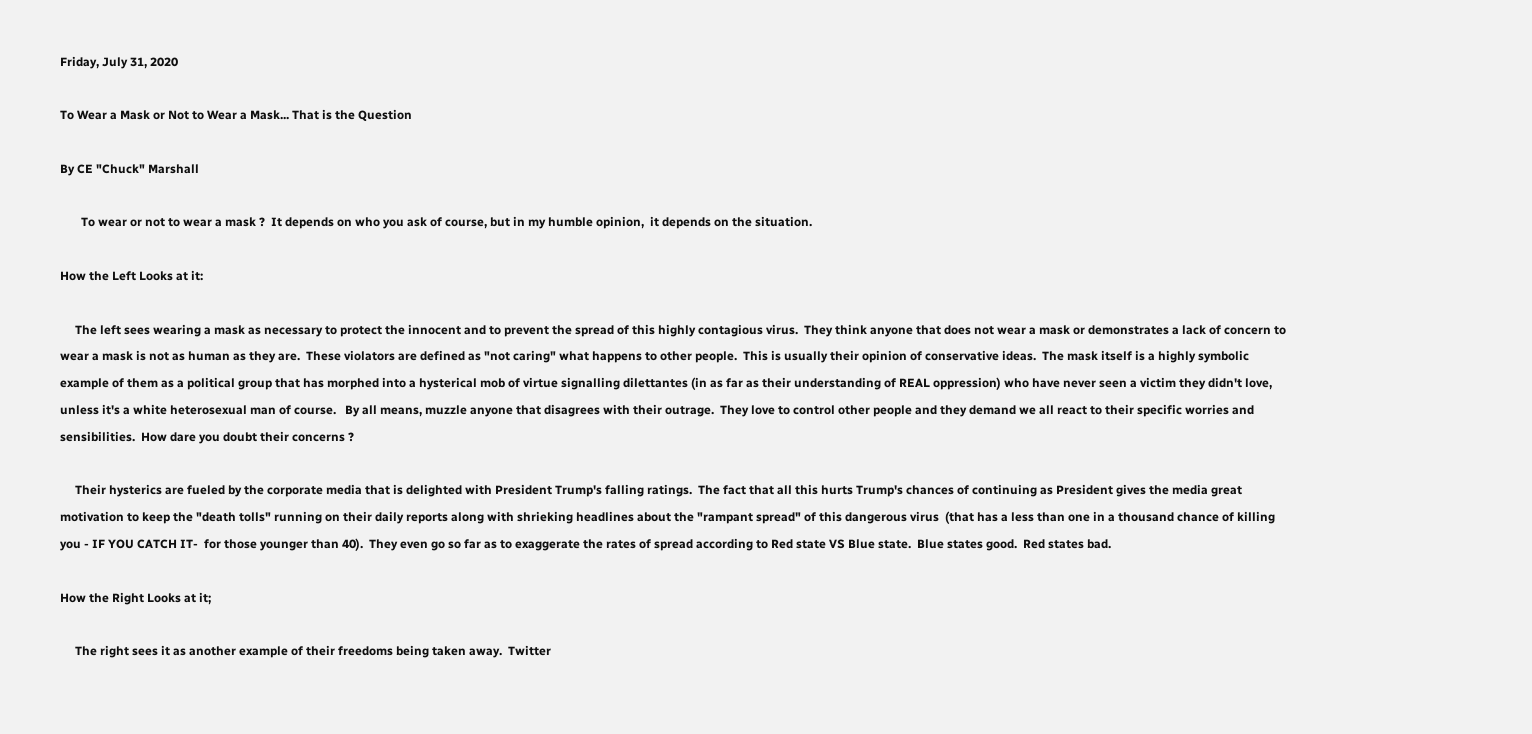Friday, July 31, 2020

To Wear a Mask or Not to Wear a Mask... That is the Question

By CE "Chuck" Marshall

       To wear or not to wear a mask ?  It depends on who you ask of course, but in my humble opinion,  it depends on the situation.

How the Left Looks at it:

     The left sees wearing a mask as necessary to protect the innocent and to prevent the spread of this highly contagious virus.  They think anyone that does not wear a mask or demonstrates a lack of concern to wear a mask is not as human as they are.  These violators are defined as "not caring" what happens to other people.  This is usually their opinion of conservative ideas.  The mask itself is a highly symbolic example of them as a political group that has morphed into a hysterical mob of virtue signalling dilettantes (in as far as their understanding of REAL oppression) who have never seen a victim they didn't love, unless it's a white heterosexual man of course.   By all means, muzzle anyone that disagrees with their outrage.  They love to control other people and they demand we all react to their specific worries and sensibilities.  How dare you doubt their concerns ?

     Their hysterics are fueled by the corporate media that is delighted with President Trump's falling ratings.  The fact that all this hurts Trump's chances of continuing as President gives the media great motivation to keep the "death tolls" running on their daily reports along with shrieking headlines about the "rampant spread" of this dangerous virus  (that has a less than one in a thousand chance of killing you - IF YOU CATCH IT-  for those younger than 40).  They even go so far as to exaggerate the rates of spread according to Red state VS Blue state.  Blue states good.  Red states bad.

How the Right Looks at it;

     The right sees it as another example of their freedoms being taken away.  Twitter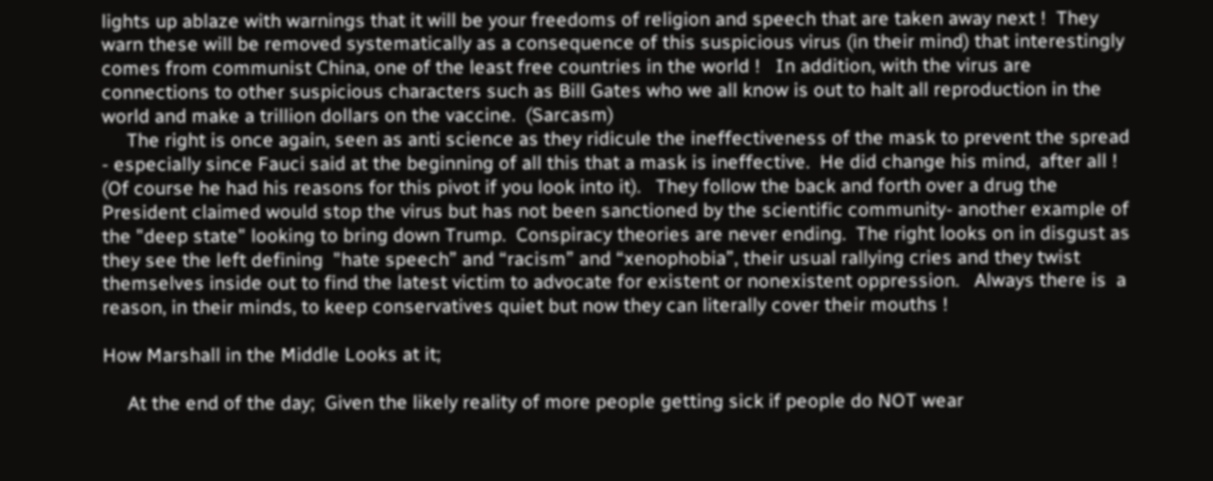lights up ablaze with warnings that it will be your freedoms of religion and speech that are taken away next !  They warn these will be removed systematically as a consequence of this suspicious virus (in their mind) that interestingly comes from communist China, one of the least free countries in the world !   In addition, with the virus are connections to other suspicious characters such as Bill Gates who we all know is out to halt all reproduction in the world and make a trillion dollars on the vaccine.  (Sarcasm)
     The right is once again, seen as anti science as they ridicule the ineffectiveness of the mask to prevent the spread - especially since Fauci said at the beginning of all this that a mask is ineffective.  He did change his mind,  after all !  (Of course he had his reasons for this pivot if you look into it).   They follow the back and forth over a drug the President claimed would stop the virus but has not been sanctioned by the scientific community- another example of the "deep state" looking to bring down Trump.  Conspiracy theories are never ending.  The right looks on in disgust as they see the left defining  "hate speech” and “racism” and “xenophobia”, their usual rallying cries and they twist themselves inside out to find the latest victim to advocate for existent or nonexistent oppression.   Always there is  a reason, in their minds, to keep conservatives quiet but now they can literally cover their mouths !

How Marshall in the Middle Looks at it;

     At the end of the day;  Given the likely reality of more people getting sick if people do NOT wear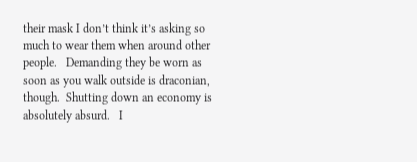their mask I don’t think it’s asking so much to wear them when around other people.   Demanding they be worn as soon as you walk outside is draconian, though.  Shutting down an economy is absolutely absurd.   I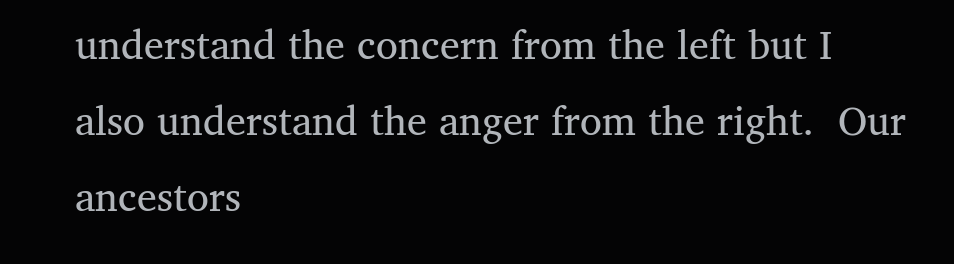understand the concern from the left but I also understand the anger from the right.  Our ancestors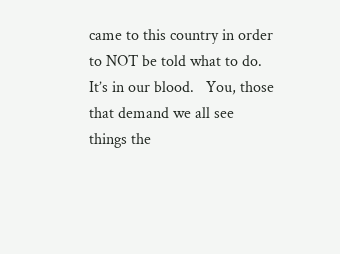came to this country in order to NOT be told what to do.  It’s in our blood.   You, those that demand we all see things the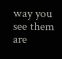way you see them are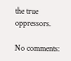the true oppressors.

No comments: